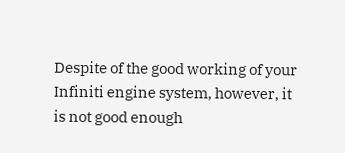Despite of the good working of your Infiniti engine system, however, it is not good enough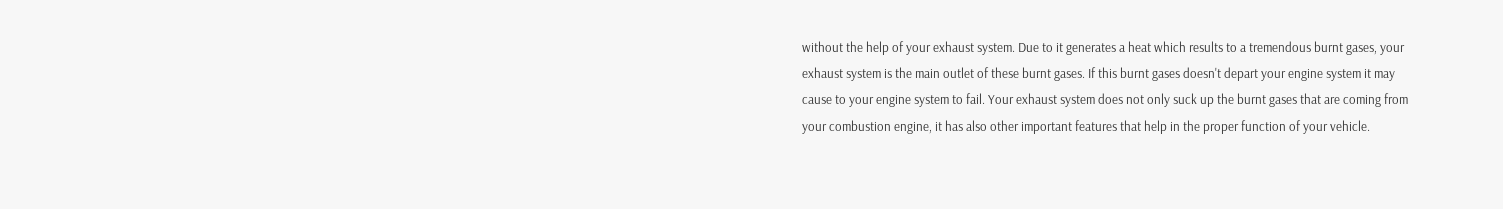without the help of your exhaust system. Due to it generates a heat which results to a tremendous burnt gases, your exhaust system is the main outlet of these burnt gases. If this burnt gases doesn't depart your engine system it may cause to your engine system to fail. Your exhaust system does not only suck up the burnt gases that are coming from your combustion engine, it has also other important features that help in the proper function of your vehicle.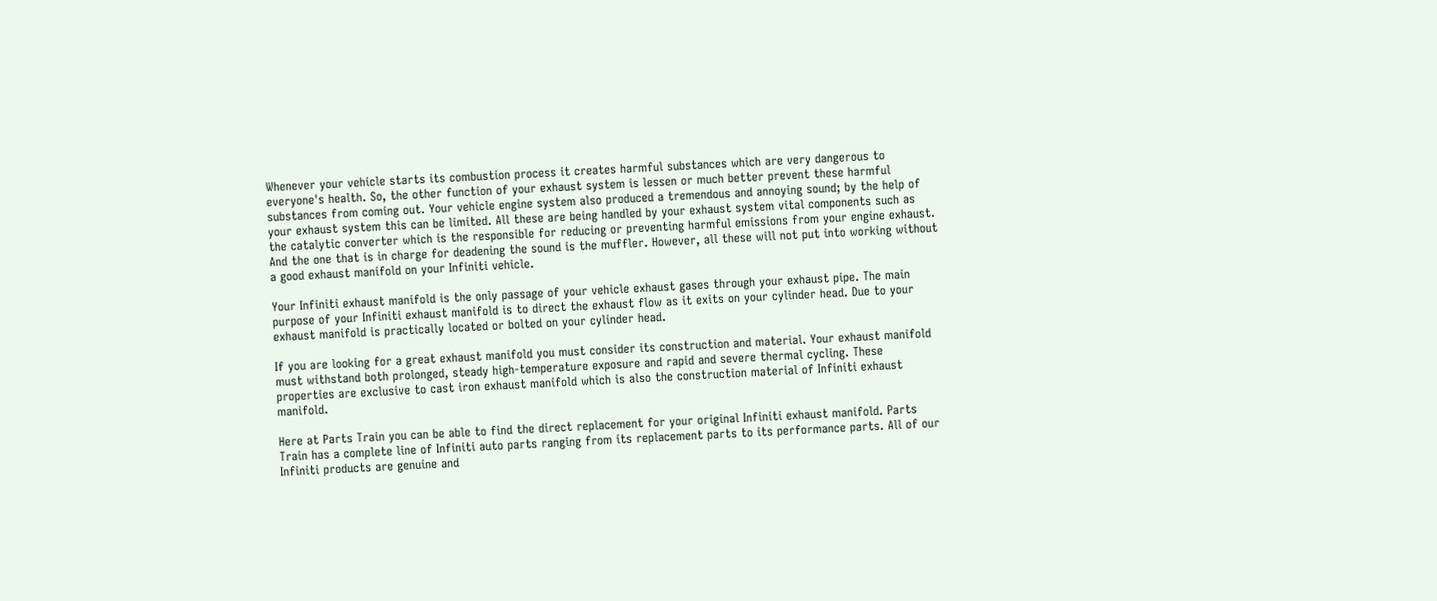Whenever your vehicle starts its combustion process it creates harmful substances which are very dangerous to everyone's health. So, the other function of your exhaust system is lessen or much better prevent these harmful substances from coming out. Your vehicle engine system also produced a tremendous and annoying sound; by the help of your exhaust system this can be limited. All these are being handled by your exhaust system vital components such as the catalytic converter which is the responsible for reducing or preventing harmful emissions from your engine exhaust. And the one that is in charge for deadening the sound is the muffler. However, all these will not put into working without a good exhaust manifold on your Infiniti vehicle.

Your Infiniti exhaust manifold is the only passage of your vehicle exhaust gases through your exhaust pipe. The main purpose of your Infiniti exhaust manifold is to direct the exhaust flow as it exits on your cylinder head. Due to your exhaust manifold is practically located or bolted on your cylinder head.

If you are looking for a great exhaust manifold you must consider its construction and material. Your exhaust manifold must withstand both prolonged, steady high-temperature exposure and rapid and severe thermal cycling. These properties are exclusive to cast iron exhaust manifold which is also the construction material of Infiniti exhaust manifold.

Here at Parts Train you can be able to find the direct replacement for your original Infiniti exhaust manifold. Parts Train has a complete line of Infiniti auto parts ranging from its replacement parts to its performance parts. All of our Infiniti products are genuine and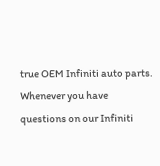true OEM Infiniti auto parts. Whenever you have questions on our Infiniti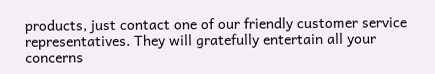products, just contact one of our friendly customer service representatives. They will gratefully entertain all your concerns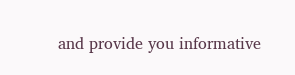and provide you informative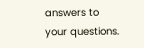answers to your questions.